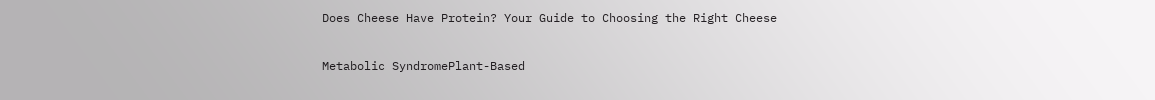Does Cheese Have Protein? Your Guide to Choosing the Right Cheese

Metabolic SyndromePlant-Based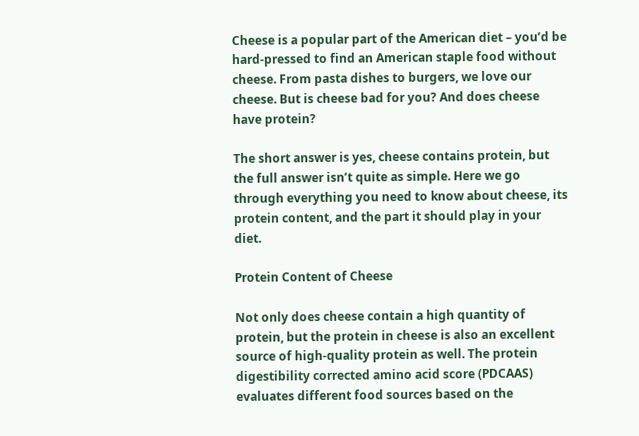Cheese is a popular part of the American diet – you’d be hard-pressed to find an American staple food without cheese. From pasta dishes to burgers, we love our cheese. But is cheese bad for you? And does cheese have protein?

The short answer is yes, cheese contains protein, but the full answer isn’t quite as simple. Here we go through everything you need to know about cheese, its protein content, and the part it should play in your diet.

Protein Content of Cheese

Not only does cheese contain a high quantity of protein, but the protein in cheese is also an excellent source of high-quality protein as well. The protein digestibility corrected amino acid score (PDCAAS) evaluates different food sources based on the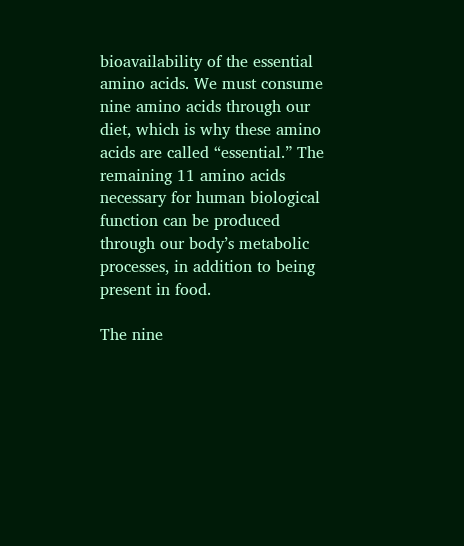bioavailability of the essential amino acids. We must consume nine amino acids through our diet, which is why these amino acids are called “essential.” The remaining 11 amino acids necessary for human biological function can be produced through our body’s metabolic processes, in addition to being present in food.

The nine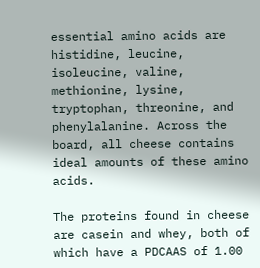essential amino acids are histidine, leucine, isoleucine, valine, methionine, lysine, tryptophan, threonine, and phenylalanine. Across the board, all cheese contains ideal amounts of these amino acids.

The proteins found in cheese are casein and whey, both of which have a PDCAAS of 1.00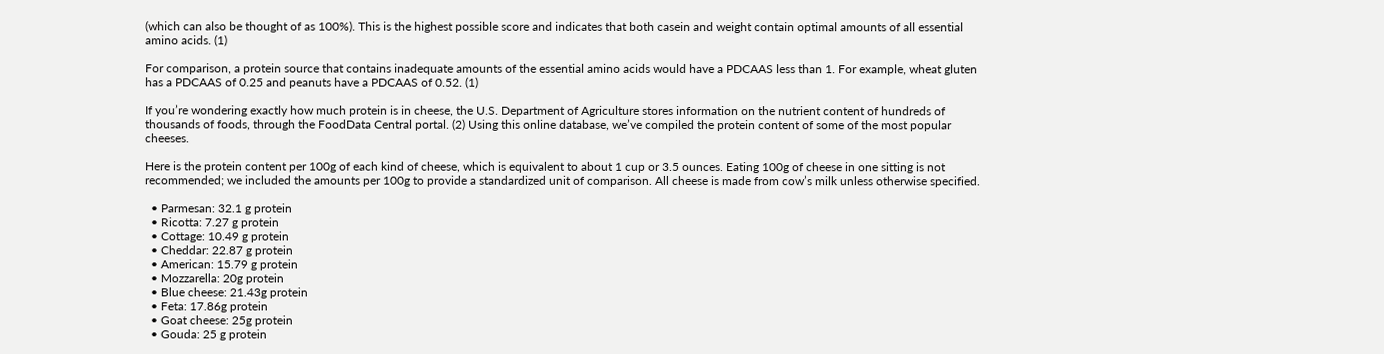(which can also be thought of as 100%). This is the highest possible score and indicates that both casein and weight contain optimal amounts of all essential amino acids. (1)

For comparison, a protein source that contains inadequate amounts of the essential amino acids would have a PDCAAS less than 1. For example, wheat gluten has a PDCAAS of 0.25 and peanuts have a PDCAAS of 0.52. (1)

If you’re wondering exactly how much protein is in cheese, the U.S. Department of Agriculture stores information on the nutrient content of hundreds of thousands of foods, through the FoodData Central portal. (2) Using this online database, we’ve compiled the protein content of some of the most popular cheeses.

Here is the protein content per 100g of each kind of cheese, which is equivalent to about 1 cup or 3.5 ounces. Eating 100g of cheese in one sitting is not recommended; we included the amounts per 100g to provide a standardized unit of comparison. All cheese is made from cow’s milk unless otherwise specified.

  • Parmesan: 32.1 g protein
  • Ricotta: 7.27 g protein
  • Cottage: 10.49 g protein
  • Cheddar: 22.87 g protein
  • American: 15.79 g protein
  • Mozzarella: 20g protein
  • Blue cheese: 21.43g protein
  • Feta: 17.86g protein
  • Goat cheese: 25g protein
  • Gouda: 25 g protein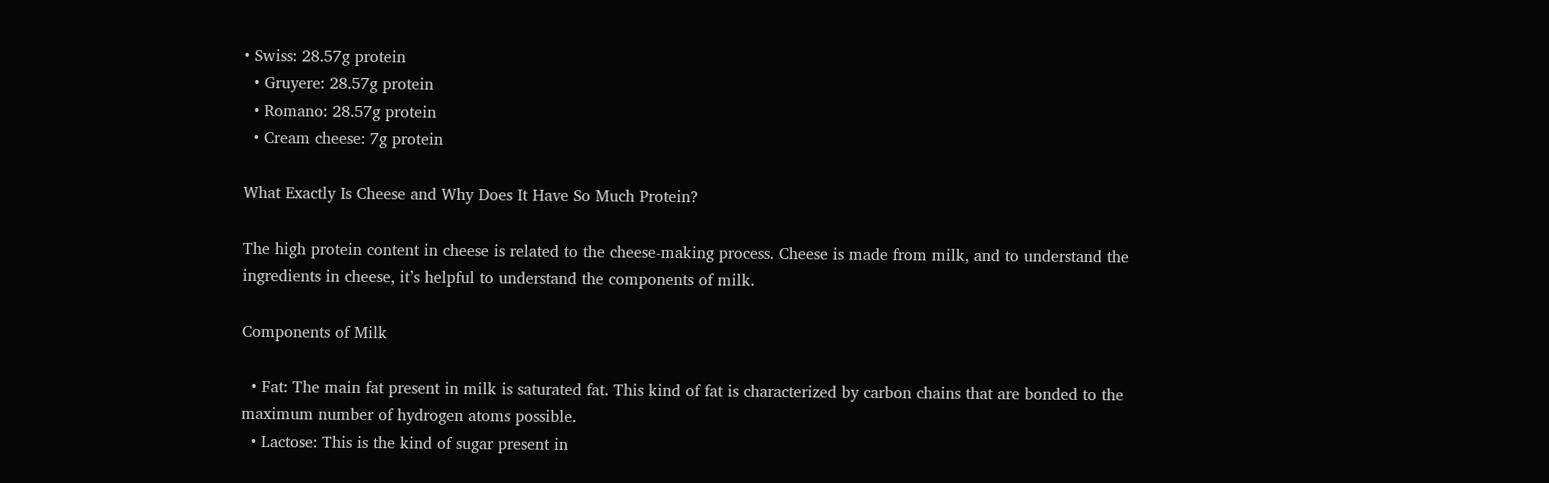• Swiss: 28.57g protein
  • Gruyere: 28.57g protein
  • Romano: 28.57g protein
  • Cream cheese: 7g protein

What Exactly Is Cheese and Why Does It Have So Much Protein?

The high protein content in cheese is related to the cheese-making process. Cheese is made from milk, and to understand the ingredients in cheese, it’s helpful to understand the components of milk.

Components of Milk

  • Fat: The main fat present in milk is saturated fat. This kind of fat is characterized by carbon chains that are bonded to the maximum number of hydrogen atoms possible.
  • Lactose: This is the kind of sugar present in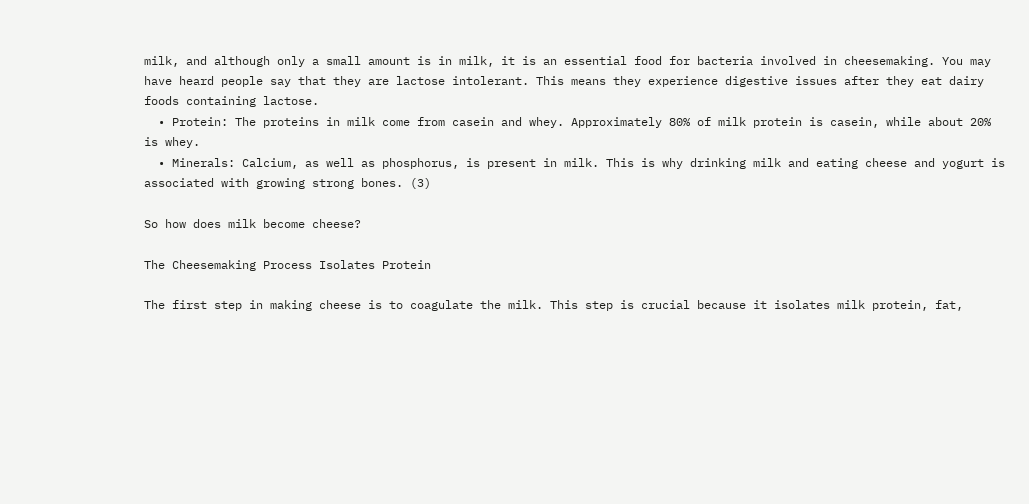milk, and although only a small amount is in milk, it is an essential food for bacteria involved in cheesemaking. You may have heard people say that they are lactose intolerant. This means they experience digestive issues after they eat dairy foods containing lactose.
  • Protein: The proteins in milk come from casein and whey. Approximately 80% of milk protein is casein, while about 20% is whey.
  • Minerals: Calcium, as well as phosphorus, is present in milk. This is why drinking milk and eating cheese and yogurt is associated with growing strong bones. (3)

So how does milk become cheese?

The Cheesemaking Process Isolates Protein

The first step in making cheese is to coagulate the milk. This step is crucial because it isolates milk protein, fat,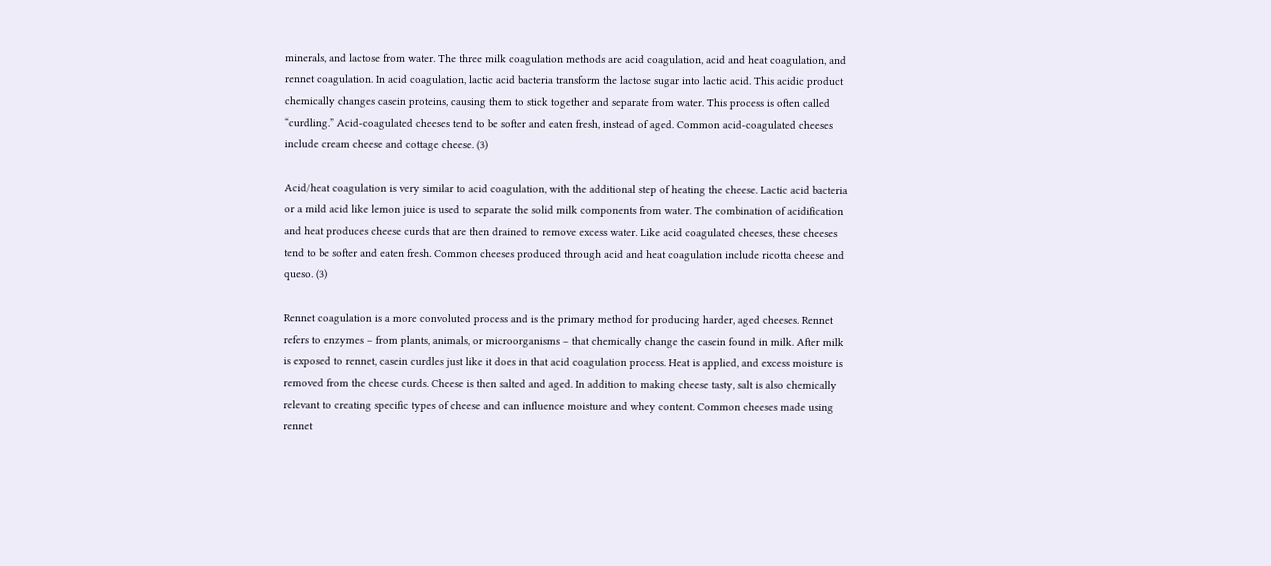minerals, and lactose from water. The three milk coagulation methods are acid coagulation, acid and heat coagulation, and rennet coagulation. In acid coagulation, lactic acid bacteria transform the lactose sugar into lactic acid. This acidic product chemically changes casein proteins, causing them to stick together and separate from water. This process is often called “curdling.” Acid-coagulated cheeses tend to be softer and eaten fresh, instead of aged. Common acid-coagulated cheeses include cream cheese and cottage cheese. (3)

Acid/heat coagulation is very similar to acid coagulation, with the additional step of heating the cheese. Lactic acid bacteria or a mild acid like lemon juice is used to separate the solid milk components from water. The combination of acidification and heat produces cheese curds that are then drained to remove excess water. Like acid coagulated cheeses, these cheeses tend to be softer and eaten fresh. Common cheeses produced through acid and heat coagulation include ricotta cheese and queso. (3)

Rennet coagulation is a more convoluted process and is the primary method for producing harder, aged cheeses. Rennet refers to enzymes – from plants, animals, or microorganisms – that chemically change the casein found in milk. After milk is exposed to rennet, casein curdles just like it does in that acid coagulation process. Heat is applied, and excess moisture is removed from the cheese curds. Cheese is then salted and aged. In addition to making cheese tasty, salt is also chemically relevant to creating specific types of cheese and can influence moisture and whey content. Common cheeses made using rennet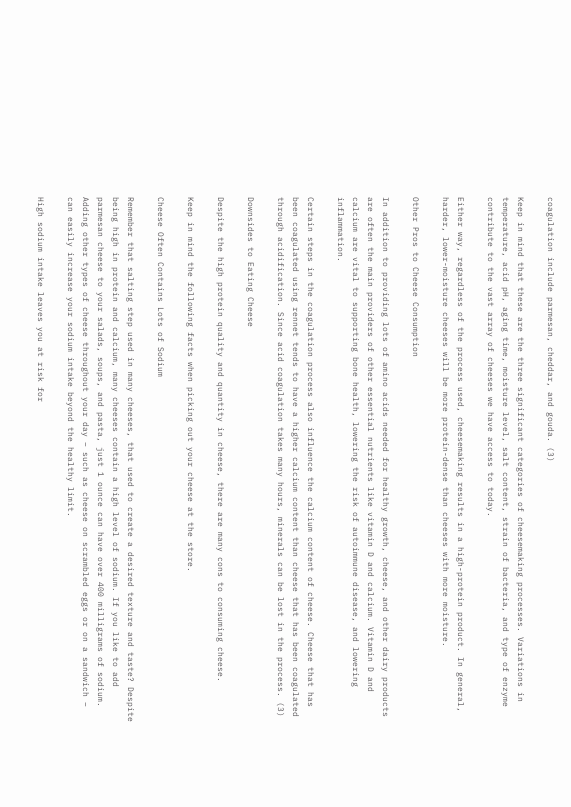coagulation include parmesan, cheddar, and gouda. (3)

Keep in mind that these are the three significant categories of cheesemaking processes. Variations in temperature, acid pH, aging time, moisture level, salt content, strain of bacteria, and type of enzyme contribute to the vast array of cheeses we have access to today.

Either way, regardless of the process used, cheesemaking results in a high-protein product. In general, harder, lower-moisture cheeses will be more protein-dense than cheeses with more moisture.

Other Pros to Cheese Consumption

In addition to providing lots of amino acids needed for healthy growth, cheese, and other dairy products are often the main providers of other essential nutrients like vitamin D and calcium. Vitamin D and calcium are vital to supporting bone health, lowering the risk of autoimmune disease, and lowering inflammation.

Certain steps in the coagulation process also influence the calcium content of cheese. Cheese that has been coagulated using rennet tends to have a higher calcium content than cheese that has been coagulated through acidification. Since acid coagulation takes many hours, minerals can be lost in the process. (3)

Downsides to Eating Cheese

Despite the high protein quality and quantity in cheese, there are many cons to consuming cheese.

Keep in mind the following facts when picking out your cheese at the store.

Cheese Often Contains Lots of Sodium

Remember that salting step used in many cheeses, that used to create a desired texture and taste? Despite being high in protein and calcium, many cheeses contain a high level of sodium. If you like to add parmesan cheese to your salads, soups, and pasta, just 1 ounce can have over 400 milligrams of sodium. Adding other types of cheese throughout your day – such as cheese on scrambled eggs or on a sandwich – can easily increase your sodium intake beyond the healthy limit.

High sodium intake leaves you at risk for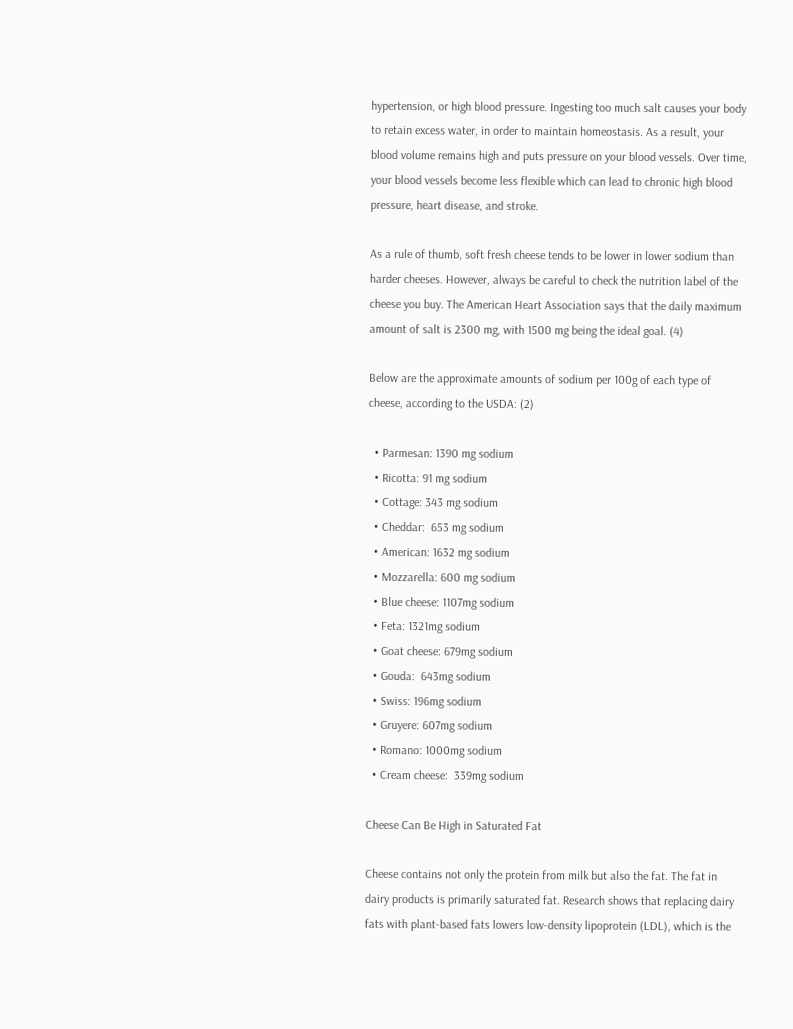hypertension, or high blood pressure. Ingesting too much salt causes your body to retain excess water, in order to maintain homeostasis. As a result, your blood volume remains high and puts pressure on your blood vessels. Over time, your blood vessels become less flexible which can lead to chronic high blood pressure, heart disease, and stroke.

As a rule of thumb, soft fresh cheese tends to be lower in lower sodium than harder cheeses. However, always be careful to check the nutrition label of the cheese you buy. The American Heart Association says that the daily maximum amount of salt is 2300 mg, with 1500 mg being the ideal goal. (4)

Below are the approximate amounts of sodium per 100g of each type of cheese, according to the USDA: (2)

  • Parmesan: 1390 mg sodium
  • Ricotta: 91 mg sodium
  • Cottage: 343 mg sodium
  • Cheddar:  653 mg sodium
  • American: 1632 mg sodium
  • Mozzarella: 600 mg sodium
  • Blue cheese: 1107mg sodium
  • Feta: 1321mg sodium
  • Goat cheese: 679mg sodium
  • Gouda:  643mg sodium
  • Swiss: 196mg sodium
  • Gruyere: 607mg sodium
  • Romano: 1000mg sodium
  • Cream cheese:  339mg sodium

Cheese Can Be High in Saturated Fat

Cheese contains not only the protein from milk but also the fat. The fat in dairy products is primarily saturated fat. Research shows that replacing dairy fats with plant-based fats lowers low-density lipoprotein (LDL), which is the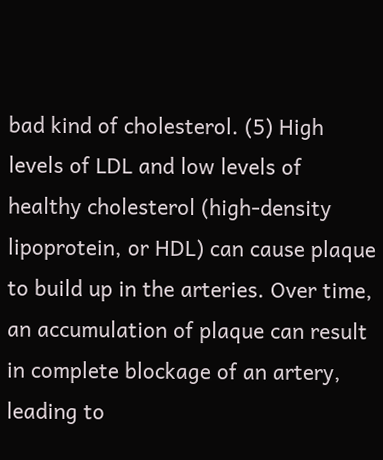bad kind of cholesterol. (5) High levels of LDL and low levels of healthy cholesterol (high-density lipoprotein, or HDL) can cause plaque to build up in the arteries. Over time, an accumulation of plaque can result in complete blockage of an artery, leading to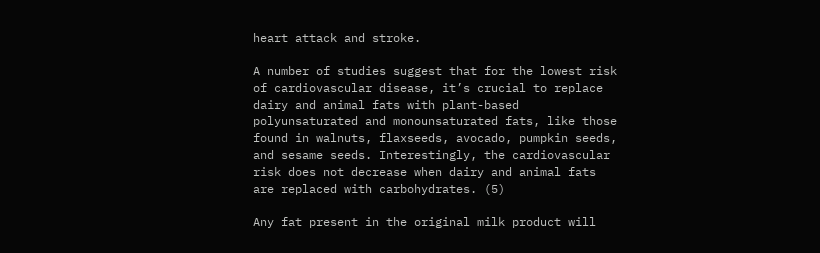heart attack and stroke.

A number of studies suggest that for the lowest risk of cardiovascular disease, it’s crucial to replace dairy and animal fats with plant-based polyunsaturated and monounsaturated fats, like those found in walnuts, flaxseeds, avocado, pumpkin seeds, and sesame seeds. Interestingly, the cardiovascular risk does not decrease when dairy and animal fats are replaced with carbohydrates. (5)

Any fat present in the original milk product will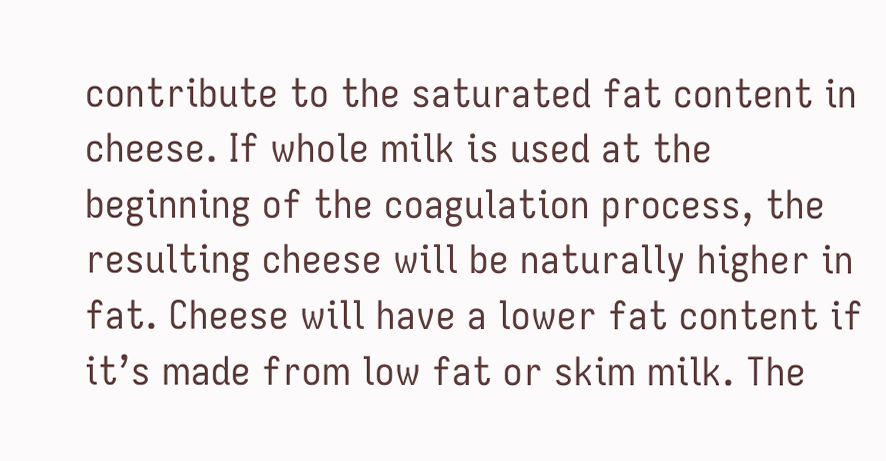contribute to the saturated fat content in cheese. If whole milk is used at the beginning of the coagulation process, the resulting cheese will be naturally higher in fat. Cheese will have a lower fat content if it’s made from low fat or skim milk. The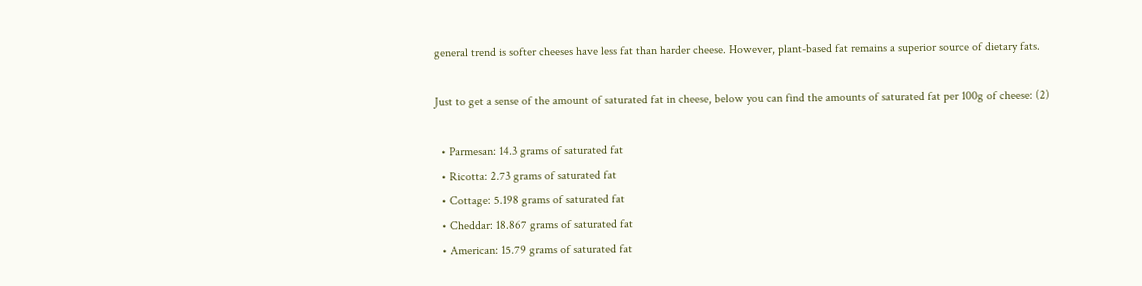general trend is softer cheeses have less fat than harder cheese. However, plant-based fat remains a superior source of dietary fats.

Just to get a sense of the amount of saturated fat in cheese, below you can find the amounts of saturated fat per 100g of cheese: (2)

  • Parmesan: 14.3 grams of saturated fat
  • Ricotta: 2.73 grams of saturated fat
  • Cottage: 5.198 grams of saturated fat
  • Cheddar: 18.867 grams of saturated fat
  • American: 15.79 grams of saturated fat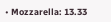• Mozzarella: 13.33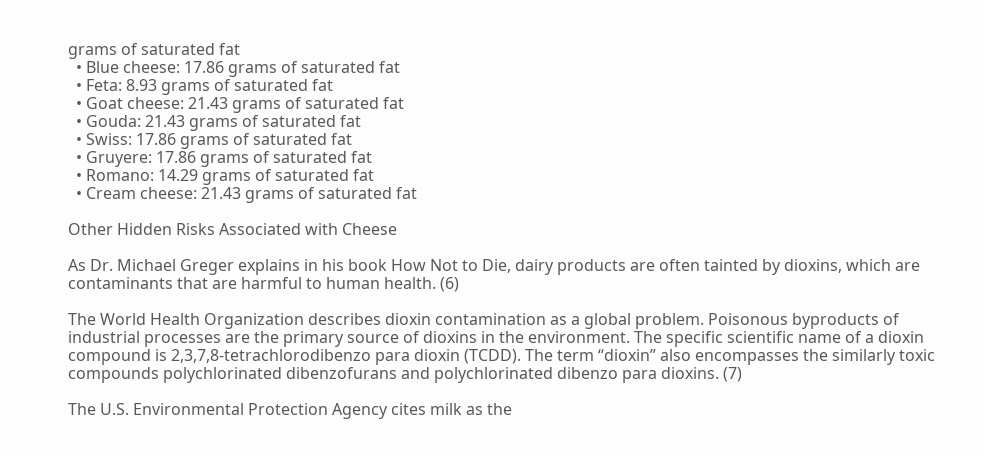grams of saturated fat
  • Blue cheese: 17.86 grams of saturated fat
  • Feta: 8.93 grams of saturated fat
  • Goat cheese: 21.43 grams of saturated fat
  • Gouda: 21.43 grams of saturated fat
  • Swiss: 17.86 grams of saturated fat
  • Gruyere: 17.86 grams of saturated fat
  • Romano: 14.29 grams of saturated fat
  • Cream cheese: 21.43 grams of saturated fat

Other Hidden Risks Associated with Cheese

As Dr. Michael Greger explains in his book How Not to Die, dairy products are often tainted by dioxins, which are contaminants that are harmful to human health. (6)

The World Health Organization describes dioxin contamination as a global problem. Poisonous byproducts of industrial processes are the primary source of dioxins in the environment. The specific scientific name of a dioxin compound is 2,3,7,8-tetrachlorodibenzo para dioxin (TCDD). The term “dioxin” also encompasses the similarly toxic compounds polychlorinated dibenzofurans and polychlorinated dibenzo para dioxins. (7)

The U.S. Environmental Protection Agency cites milk as the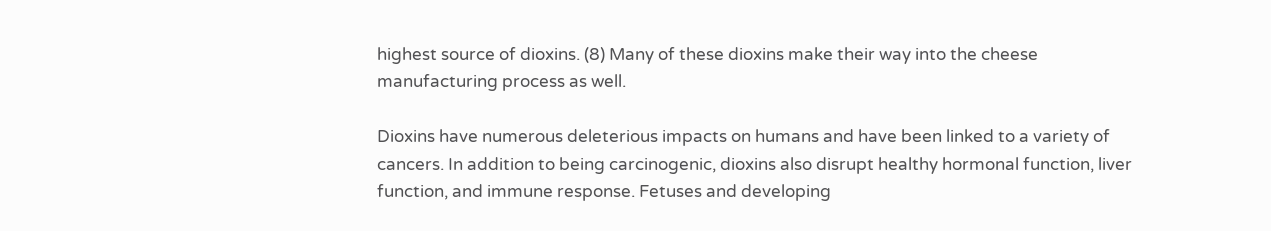highest source of dioxins. (8) Many of these dioxins make their way into the cheese manufacturing process as well.

Dioxins have numerous deleterious impacts on humans and have been linked to a variety of cancers. In addition to being carcinogenic, dioxins also disrupt healthy hormonal function, liver function, and immune response. Fetuses and developing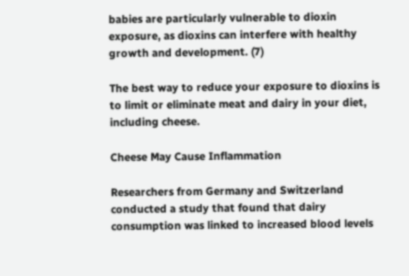babies are particularly vulnerable to dioxin exposure, as dioxins can interfere with healthy growth and development. (7)

The best way to reduce your exposure to dioxins is to limit or eliminate meat and dairy in your diet, including cheese.

Cheese May Cause Inflammation

Researchers from Germany and Switzerland conducted a study that found that dairy consumption was linked to increased blood levels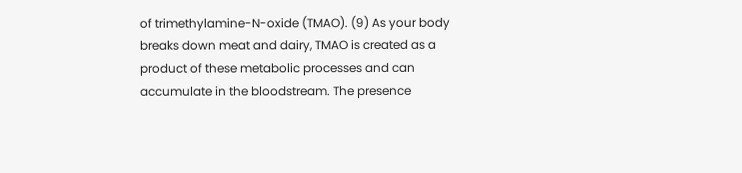of trimethylamine-N-oxide (TMAO). (9) As your body breaks down meat and dairy, TMAO is created as a product of these metabolic processes and can accumulate in the bloodstream. The presence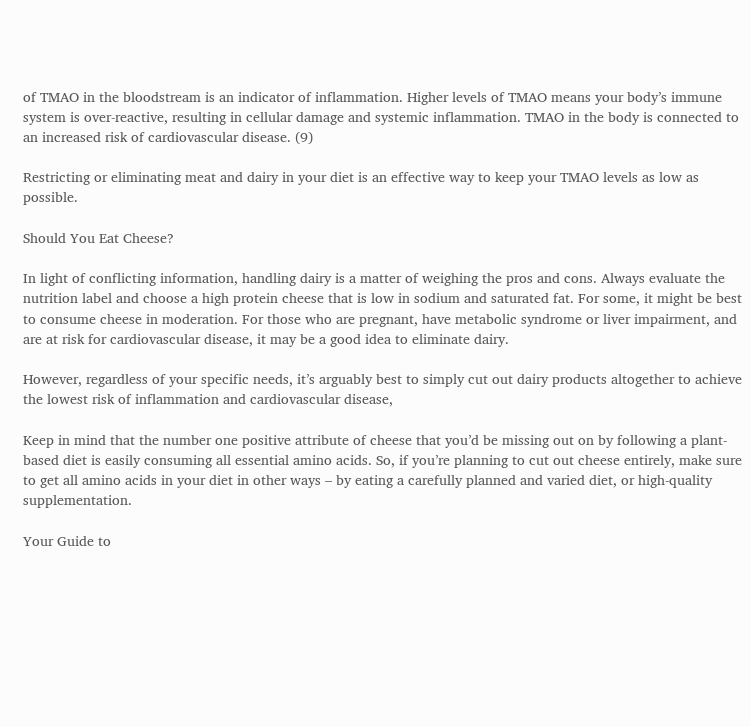of TMAO in the bloodstream is an indicator of inflammation. Higher levels of TMAO means your body’s immune system is over-reactive, resulting in cellular damage and systemic inflammation. TMAO in the body is connected to an increased risk of cardiovascular disease. (9)

Restricting or eliminating meat and dairy in your diet is an effective way to keep your TMAO levels as low as possible.

Should You Eat Cheese?

In light of conflicting information, handling dairy is a matter of weighing the pros and cons. Always evaluate the nutrition label and choose a high protein cheese that is low in sodium and saturated fat. For some, it might be best to consume cheese in moderation. For those who are pregnant, have metabolic syndrome or liver impairment, and are at risk for cardiovascular disease, it may be a good idea to eliminate dairy.

However, regardless of your specific needs, it’s arguably best to simply cut out dairy products altogether to achieve the lowest risk of inflammation and cardiovascular disease,

Keep in mind that the number one positive attribute of cheese that you’d be missing out on by following a plant-based diet is easily consuming all essential amino acids. So, if you’re planning to cut out cheese entirely, make sure to get all amino acids in your diet in other ways – by eating a carefully planned and varied diet, or high-quality supplementation.

Your Guide to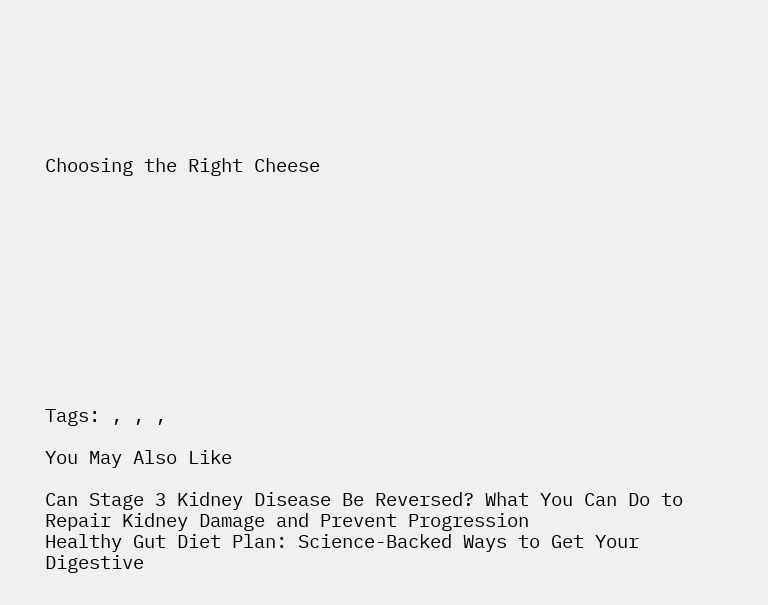Choosing the Right Cheese











Tags: , , ,

You May Also Like

Can Stage 3 Kidney Disease Be Reversed? What You Can Do to Repair Kidney Damage and Prevent Progression
Healthy Gut Diet Plan: Science-Backed Ways to Get Your Digestive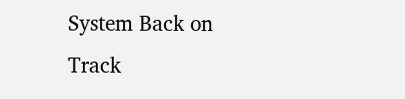System Back on Track